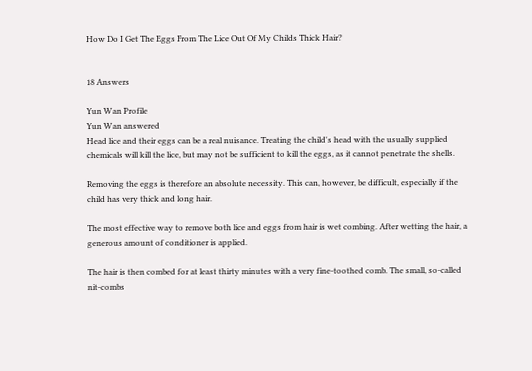How Do I Get The Eggs From The Lice Out Of My Childs Thick Hair?


18 Answers

Yun Wan Profile
Yun Wan answered
Head lice and their eggs can be a real nuisance. Treating the child's head with the usually supplied chemicals will kill the lice, but may not be sufficient to kill the eggs, as it cannot penetrate the shells.

Removing the eggs is therefore an absolute necessity. This can, however, be difficult, especially if the child has very thick and long hair.

The most effective way to remove both lice and eggs from hair is wet combing. After wetting the hair, a generous amount of conditioner is applied.

The hair is then combed for at least thirty minutes with a very fine-toothed comb. The small, so-called nit-combs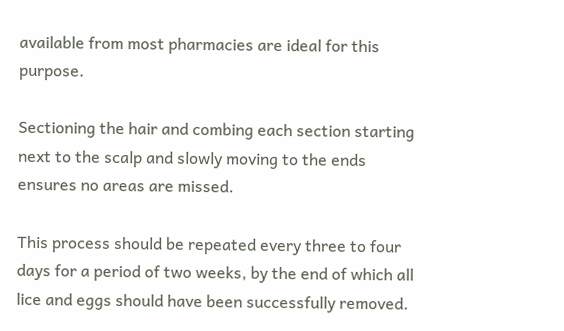available from most pharmacies are ideal for this purpose.

Sectioning the hair and combing each section starting next to the scalp and slowly moving to the ends ensures no areas are missed.

This process should be repeated every three to four days for a period of two weeks, by the end of which all lice and eggs should have been successfully removed.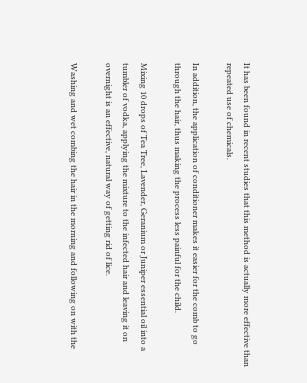It has been found in recent studies that this method is actually more effective than repeated use of chemicals.

In addition, the application of conditioner makes it easier for the comb to go through the hair, thus making the process less painful for the child.

Mixing 10 drops of Tea Tree, Lavender, Geranium or Juniper essential oil into a tumbler of vodka, applying the mixture to the infected hair and leaving it on overnight is an effective, natural way of getting rid of lice.

Washing and wet combing the hair in the morning and following on with the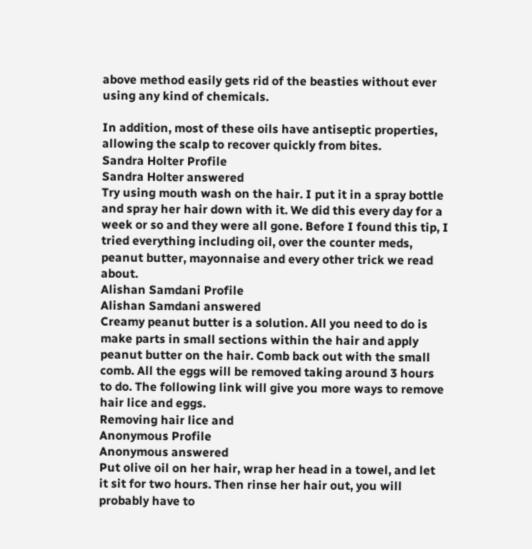above method easily gets rid of the beasties without ever using any kind of chemicals.

In addition, most of these oils have antiseptic properties, allowing the scalp to recover quickly from bites.
Sandra Holter Profile
Sandra Holter answered
Try using mouth wash on the hair. I put it in a spray bottle and spray her hair down with it. We did this every day for a week or so and they were all gone. Before I found this tip, I tried everything including oil, over the counter meds, peanut butter, mayonnaise and every other trick we read about.
Alishan Samdani Profile
Alishan Samdani answered
Creamy peanut butter is a solution. All you need to do is make parts in small sections within the hair and apply peanut butter on the hair. Comb back out with the small comb. All the eggs will be removed taking around 3 hours to do. The following link will give you more ways to remove hair lice and eggs.
Removing hair lice and
Anonymous Profile
Anonymous answered
Put olive oil on her hair, wrap her head in a towel, and let it sit for two hours. Then rinse her hair out, you will probably have to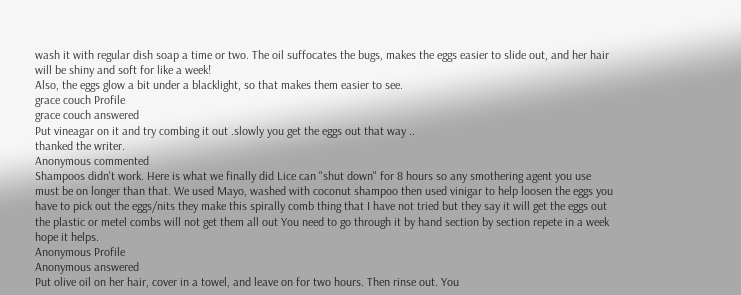wash it with regular dish soap a time or two. The oil suffocates the bugs, makes the eggs easier to slide out, and her hair will be shiny and soft for like a week!
Also, the eggs glow a bit under a blacklight, so that makes them easier to see.
grace couch Profile
grace couch answered
Put vineagar on it and try combing it out .slowly you get the eggs out that way ..
thanked the writer.
Anonymous commented
Shampoos didn't work. Here is what we finally did Lice can "shut down" for 8 hours so any smothering agent you use must be on longer than that. We used Mayo, washed with coconut shampoo then used vinigar to help loosen the eggs you have to pick out the eggs/nits they make this spirally comb thing that I have not tried but they say it will get the eggs out the plastic or metel combs will not get them all out You need to go through it by hand section by section repete in a week hope it helps.
Anonymous Profile
Anonymous answered
Put olive oil on her hair, cover in a towel, and leave on for two hours. Then rinse out. You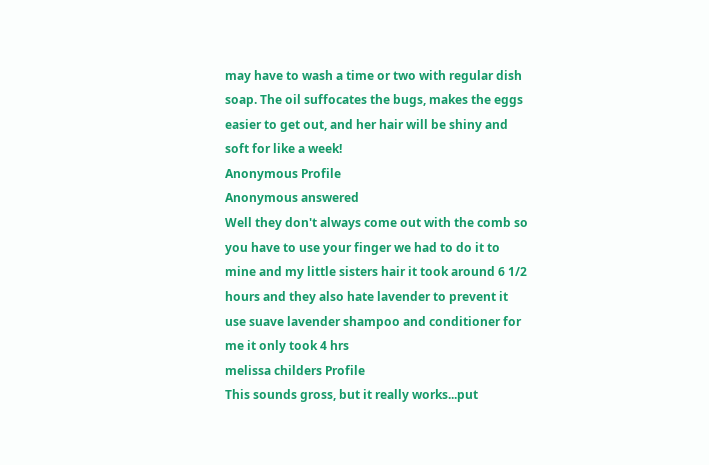may have to wash a time or two with regular dish soap. The oil suffocates the bugs, makes the eggs easier to get out, and her hair will be shiny and soft for like a week!
Anonymous Profile
Anonymous answered
Well they don't always come out with the comb so you have to use your finger we had to do it to mine and my little sisters hair it took around 6 1/2 hours and they also hate lavender to prevent it use suave lavender shampoo and conditioner for me it only took 4 hrs
melissa childers Profile
This sounds gross, but it really works...put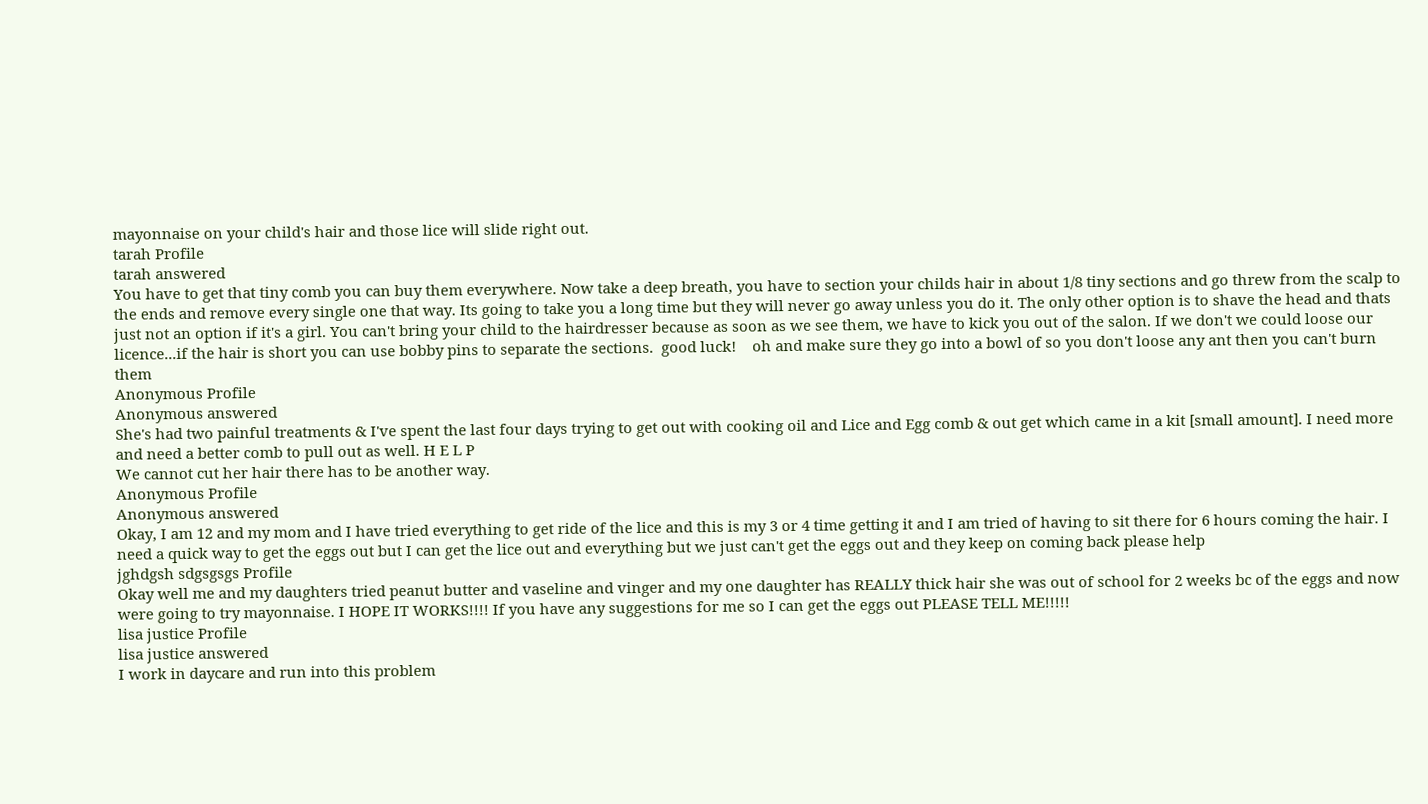mayonnaise on your child's hair and those lice will slide right out.
tarah Profile
tarah answered
You have to get that tiny comb you can buy them everywhere. Now take a deep breath, you have to section your childs hair in about 1/8 tiny sections and go threw from the scalp to the ends and remove every single one that way. Its going to take you a long time but they will never go away unless you do it. The only other option is to shave the head and thats just not an option if it's a girl. You can't bring your child to the hairdresser because as soon as we see them, we have to kick you out of the salon. If we don't we could loose our licence...if the hair is short you can use bobby pins to separate the sections.  good luck!    oh and make sure they go into a bowl of so you don't loose any ant then you can't burn them
Anonymous Profile
Anonymous answered
She's had two painful treatments & I've spent the last four days trying to get out with cooking oil and Lice and Egg comb & out get which came in a kit [small amount]. I need more and need a better comb to pull out as well. H E L P
We cannot cut her hair there has to be another way.
Anonymous Profile
Anonymous answered
Okay, I am 12 and my mom and I have tried everything to get ride of the lice and this is my 3 or 4 time getting it and I am tried of having to sit there for 6 hours coming the hair. I need a quick way to get the eggs out but I can get the lice out and everything but we just can't get the eggs out and they keep on coming back please help
jghdgsh sdgsgsgs Profile
Okay well me and my daughters tried peanut butter and vaseline and vinger and my one daughter has REALLY thick hair she was out of school for 2 weeks bc of the eggs and now were going to try mayonnaise. I HOPE IT WORKS!!!! If you have any suggestions for me so I can get the eggs out PLEASE TELL ME!!!!!
lisa justice Profile
lisa justice answered
I work in daycare and run into this problem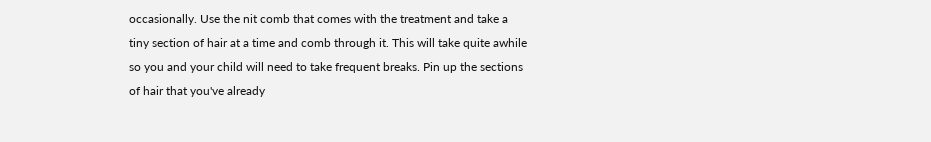occasionally. Use the nit comb that comes with the treatment and take a tiny section of hair at a time and comb through it. This will take quite awhile so you and your child will need to take frequent breaks. Pin up the sections of hair that you've already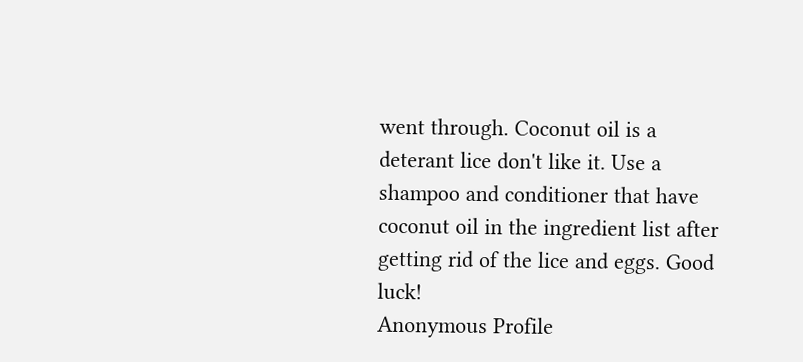went through. Coconut oil is a deterant lice don't like it. Use a shampoo and conditioner that have coconut oil in the ingredient list after getting rid of the lice and eggs. Good luck!
Anonymous Profile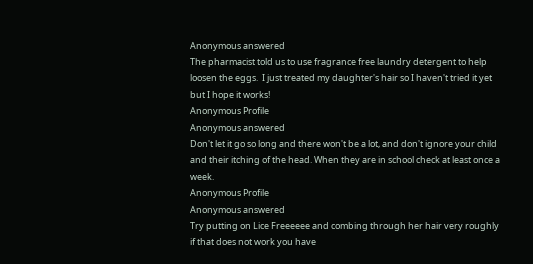Anonymous answered
The pharmacist told us to use fragrance free laundry detergent to help loosen the eggs.  I just treated my daughter's hair so I haven't tried it yet but I hope it works!
Anonymous Profile
Anonymous answered
Don't let it go so long and there won't be a lot, and don't ignore your child and their itching of the head. When they are in school check at least once a week.
Anonymous Profile
Anonymous answered
Try putting on Lice Freeeeee and combing through her hair very roughly if that does not work you have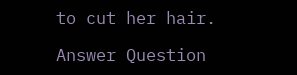to cut her hair.

Answer Question